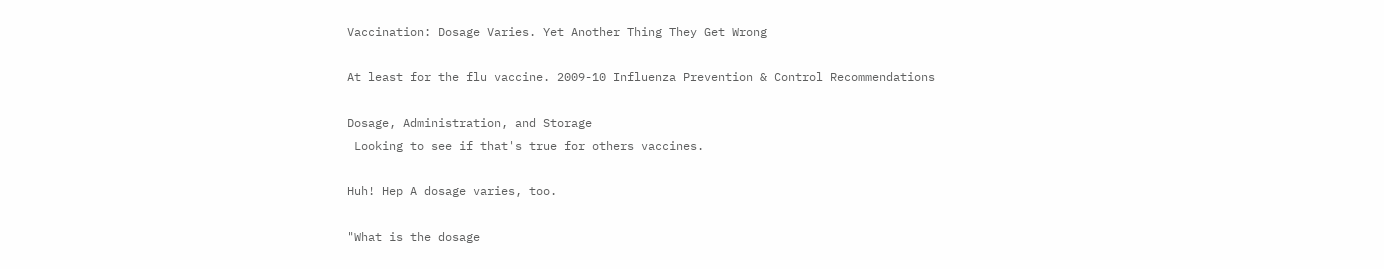Vaccination: Dosage Varies. Yet Another Thing They Get Wrong

At least for the flu vaccine. 2009-10 Influenza Prevention & Control Recommendations

Dosage, Administration, and Storage
 Looking to see if that's true for others vaccines.

Huh! Hep A dosage varies, too.

"What is the dosage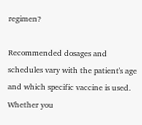regimen?

Recommended dosages and schedules vary with the patient's age and which specific vaccine is used. Whether you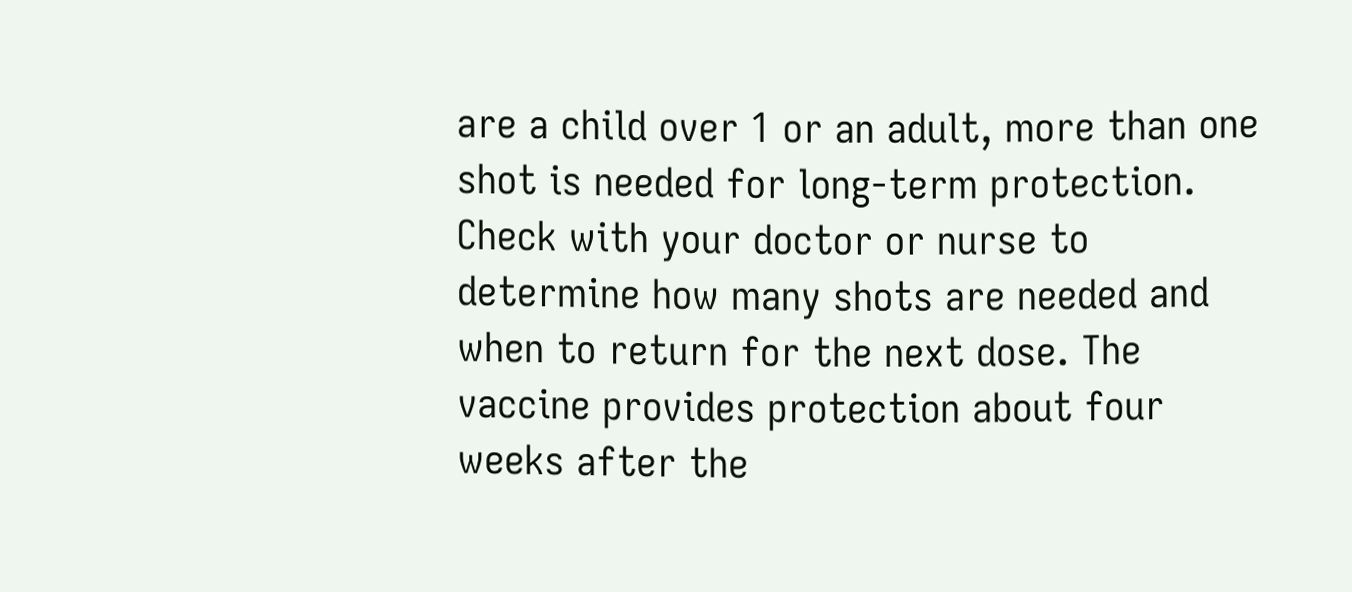are a child over 1 or an adult, more than one shot is needed for long-term protection. Check with your doctor or nurse to determine how many shots are needed and when to return for the next dose. The vaccine provides protection about four weeks after the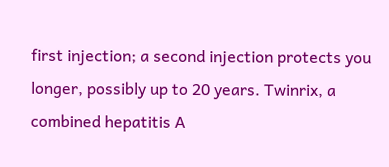first injection; a second injection protects you longer, possibly up to 20 years. Twinrix, a combined hepatitis A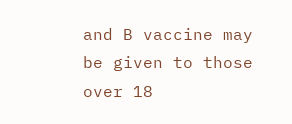and B vaccine may be given to those over 18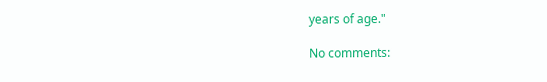years of age."

No comments: